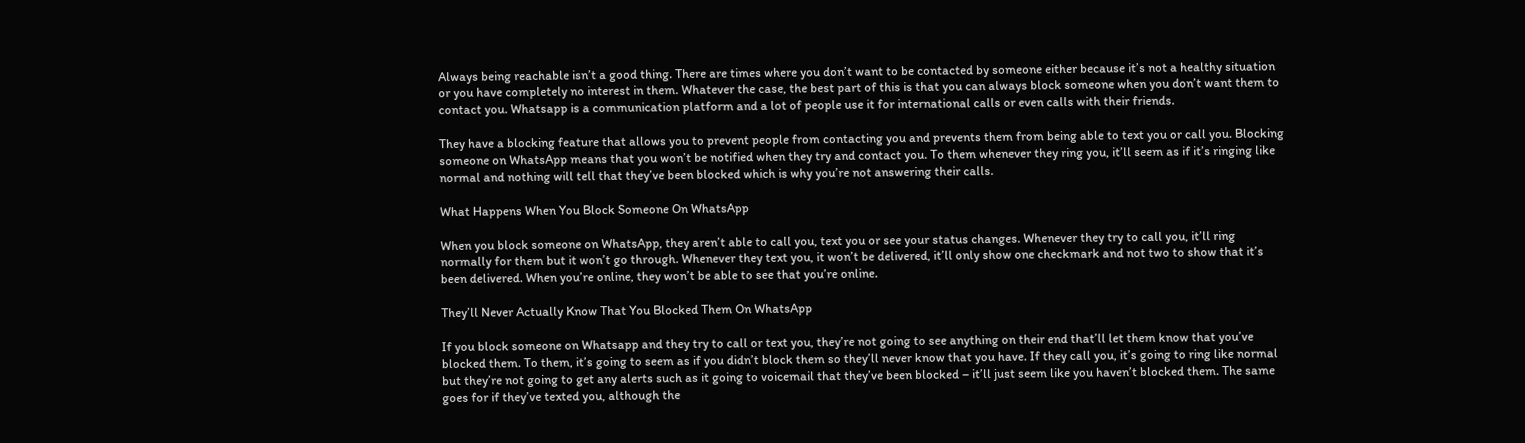Always being reachable isn’t a good thing. There are times where you don’t want to be contacted by someone either because it’s not a healthy situation or you have completely no interest in them. Whatever the case, the best part of this is that you can always block someone when you don’t want them to contact you. Whatsapp is a communication platform and a lot of people use it for international calls or even calls with their friends.

They have a blocking feature that allows you to prevent people from contacting you and prevents them from being able to text you or call you. Blocking someone on WhatsApp means that you won’t be notified when they try and contact you. To them whenever they ring you, it’ll seem as if it’s ringing like normal and nothing will tell that they’ve been blocked which is why you’re not answering their calls.

What Happens When You Block Someone On WhatsApp

When you block someone on WhatsApp, they aren’t able to call you, text you or see your status changes. Whenever they try to call you, it’ll ring normally for them but it won’t go through. Whenever they text you, it won’t be delivered, it’ll only show one checkmark and not two to show that it’s been delivered. When you’re online, they won’t be able to see that you’re online.

They’ll Never Actually Know That You Blocked Them On WhatsApp

If you block someone on Whatsapp and they try to call or text you, they’re not going to see anything on their end that’ll let them know that you’ve blocked them. To them, it’s going to seem as if you didn’t block them so they’ll never know that you have. If they call you, it’s going to ring like normal but they’re not going to get any alerts such as it going to voicemail that they’ve been blocked – it’ll just seem like you haven’t blocked them. The same goes for if they’ve texted you, although the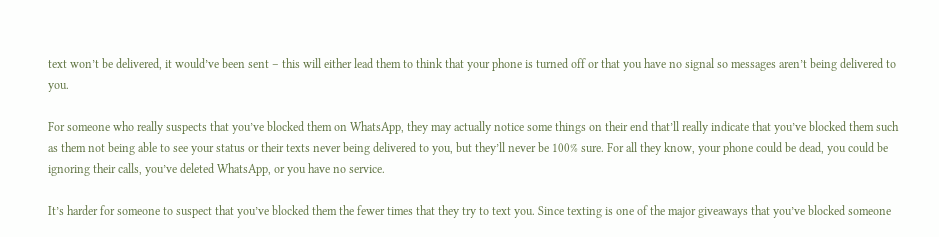text won’t be delivered, it would’ve been sent – this will either lead them to think that your phone is turned off or that you have no signal so messages aren’t being delivered to you.

For someone who really suspects that you’ve blocked them on WhatsApp, they may actually notice some things on their end that’ll really indicate that you’ve blocked them such as them not being able to see your status or their texts never being delivered to you, but they’ll never be 100% sure. For all they know, your phone could be dead, you could be ignoring their calls, you’ve deleted WhatsApp, or you have no service.

It’s harder for someone to suspect that you’ve blocked them the fewer times that they try to text you. Since texting is one of the major giveaways that you’ve blocked someone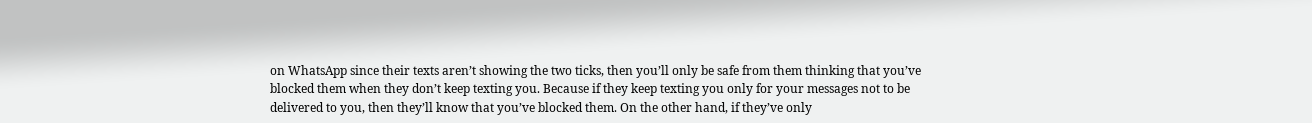on WhatsApp since their texts aren’t showing the two ticks, then you’ll only be safe from them thinking that you’ve blocked them when they don’t keep texting you. Because if they keep texting you only for your messages not to be delivered to you, then they’ll know that you’ve blocked them. On the other hand, if they’ve only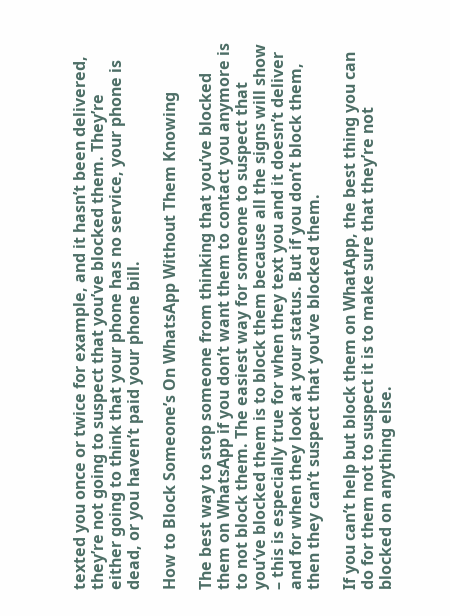texted you once or twice for example, and it hasn’t been delivered, they’re not going to suspect that you’ve blocked them. They’re either going to think that your phone has no service, your phone is dead, or you haven’t paid your phone bill.

How to Block Someone’s On WhatsApp Without Them Knowing

The best way to stop someone from thinking that you’ve blocked them on WhatsApp if you don’t want them to contact you anymore is to not block them. The easiest way for someone to suspect that you’ve blocked them is to block them because all the signs will show – this is especially true for when they text you and it doesn’t deliver and for when they look at your status. But if you don’t block them, then they can’t suspect that you’ve blocked them.

If you can’t help but block them on WhatApp, the best thing you can do for them not to suspect it is to make sure that they’re not blocked on anything else.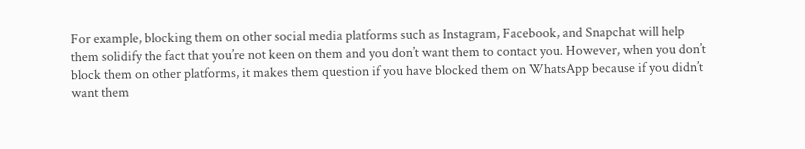For example, blocking them on other social media platforms such as Instagram, Facebook, and Snapchat will help them solidify the fact that you’re not keen on them and you don’t want them to contact you. However, when you don’t block them on other platforms, it makes them question if you have blocked them on WhatsApp because if you didn’t want them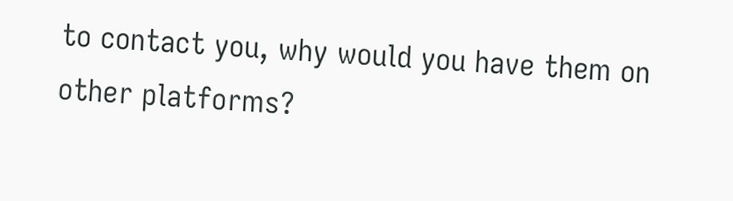to contact you, why would you have them on other platforms?